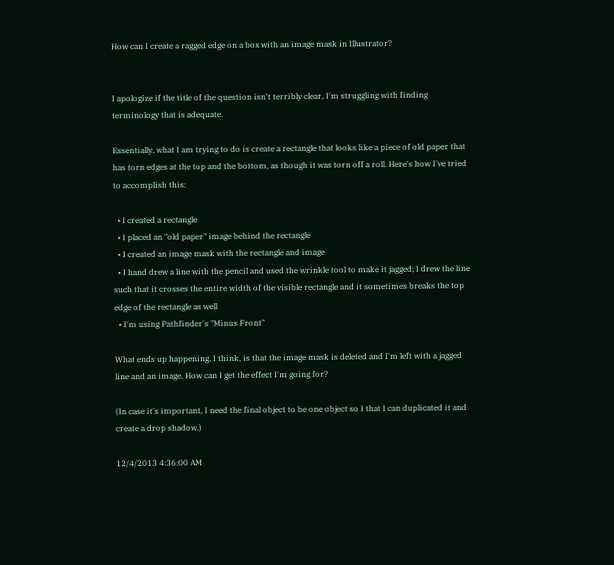How can I create a ragged edge on a box with an image mask in Illustrator?


I apologize if the title of the question isn't terribly clear, I'm struggling with finding terminology that is adequate.

Essentially, what I am trying to do is create a rectangle that looks like a piece of old paper that has torn edges at the top and the bottom, as though it was torn off a roll. Here's how I've tried to accomplish this:

  • I created a rectangle
  • I placed an "old paper" image behind the rectangle
  • I created an image mask with the rectangle and image
  • I hand drew a line with the pencil and used the wrinkle tool to make it jagged; I drew the line such that it crosses the entire width of the visible rectangle and it sometimes breaks the top edge of the rectangle as well
  • I'm using Pathfinder's "Minus Front"

What ends up happening, I think, is that the image mask is deleted and I'm left with a jagged line and an image. How can I get the effect I'm going for?

(In case it's important, I need the final object to be one object so I that I can duplicated it and create a drop shadow.)

12/4/2013 4:36:00 AM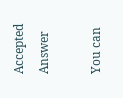Accepted Answer

You can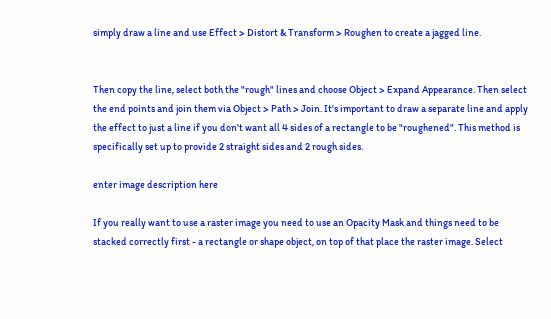simply draw a line and use Effect > Distort & Transform > Roughen to create a jagged line.


Then copy the line, select both the "rough" lines and choose Object > Expand Appearance. Then select the end points and join them via Object > Path > Join. It's important to draw a separate line and apply the effect to just a line if you don't want all 4 sides of a rectangle to be "roughened". This method is specifically set up to provide 2 straight sides and 2 rough sides.

enter image description here

If you really want to use a raster image you need to use an Opacity Mask and things need to be stacked correctly first - a rectangle or shape object, on top of that place the raster image. Select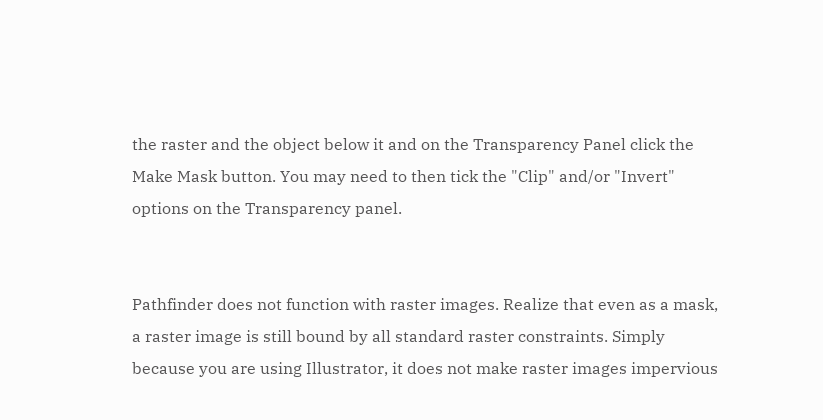the raster and the object below it and on the Transparency Panel click the Make Mask button. You may need to then tick the "Clip" and/or "Invert" options on the Transparency panel.


Pathfinder does not function with raster images. Realize that even as a mask, a raster image is still bound by all standard raster constraints. Simply because you are using Illustrator, it does not make raster images impervious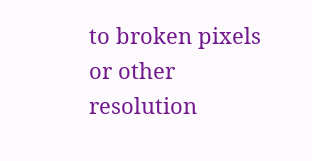to broken pixels or other resolution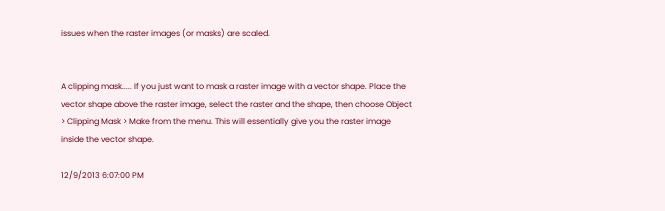issues when the raster images (or masks) are scaled.


A clipping mask..... If you just want to mask a raster image with a vector shape. Place the vector shape above the raster image, select the raster and the shape, then choose Object > Clipping Mask > Make from the menu. This will essentially give you the raster image inside the vector shape.

12/9/2013 6:07:00 PM